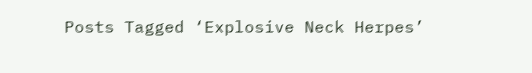Posts Tagged ‘Explosive Neck Herpes’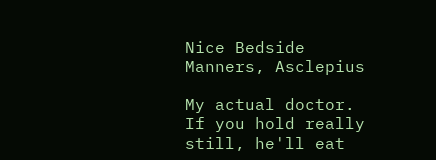Nice Bedside Manners, Asclepius

My actual doctor. If you hold really still, he'll eat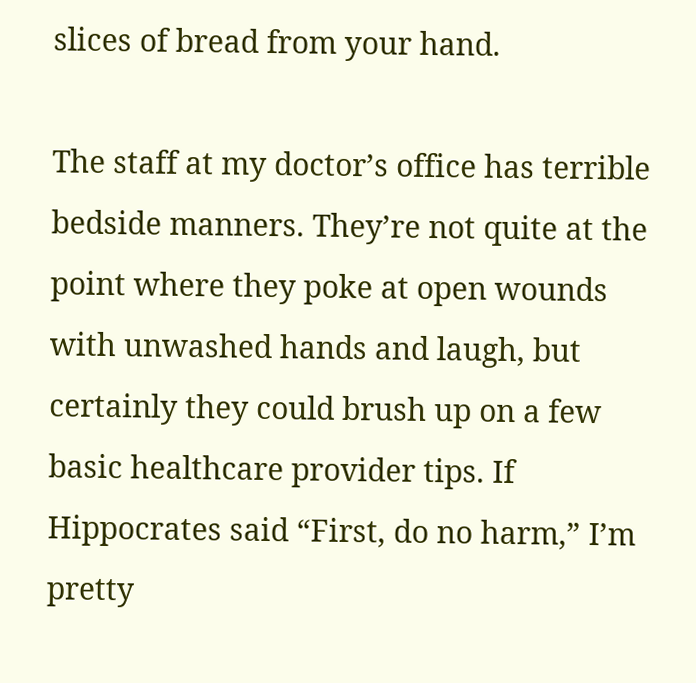slices of bread from your hand.

The staff at my doctor’s office has terrible bedside manners. They’re not quite at the point where they poke at open wounds with unwashed hands and laugh, but certainly they could brush up on a few basic healthcare provider tips. If Hippocrates said “First, do no harm,” I’m pretty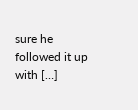sure he followed it up with […]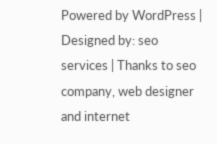Powered by WordPress | Designed by: seo services | Thanks to seo company, web designer and internet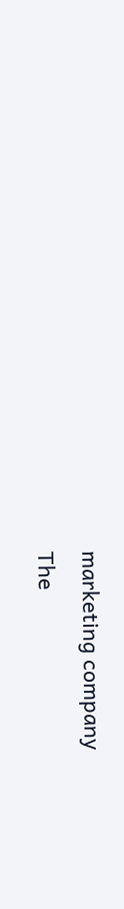marketing company
The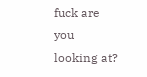fuck are you looking at?